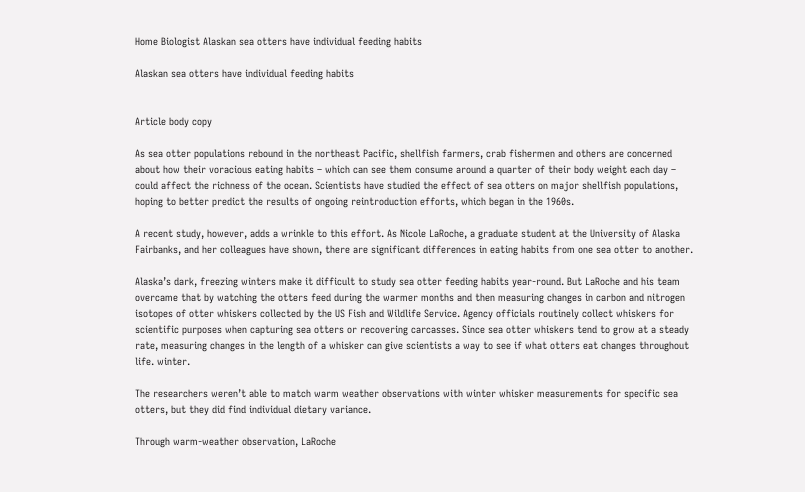Home Biologist Alaskan sea otters have individual feeding habits

Alaskan sea otters have individual feeding habits


Article body copy

As sea otter populations rebound in the northeast Pacific, shellfish farmers, crab fishermen and others are concerned about how their voracious eating habits – which can see them consume around a quarter of their body weight each day – could affect the richness of the ocean. Scientists have studied the effect of sea otters on major shellfish populations, hoping to better predict the results of ongoing reintroduction efforts, which began in the 1960s.

A recent study, however, adds a wrinkle to this effort. As Nicole LaRoche, a graduate student at the University of Alaska Fairbanks, and her colleagues have shown, there are significant differences in eating habits from one sea otter to another.

Alaska’s dark, freezing winters make it difficult to study sea otter feeding habits year-round. But LaRoche and his team overcame that by watching the otters feed during the warmer months and then measuring changes in carbon and nitrogen isotopes of otter whiskers collected by the US Fish and Wildlife Service. Agency officials routinely collect whiskers for scientific purposes when capturing sea otters or recovering carcasses. Since sea otter whiskers tend to grow at a steady rate, measuring changes in the length of a whisker can give scientists a way to see if what otters eat changes throughout life. winter.

The researchers weren’t able to match warm weather observations with winter whisker measurements for specific sea otters, but they did find individual dietary variance.

Through warm-weather observation, LaRoche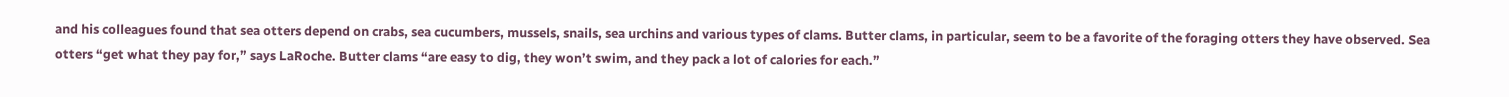and his colleagues found that sea otters depend on crabs, sea cucumbers, mussels, snails, sea urchins and various types of clams. Butter clams, in particular, seem to be a favorite of the foraging otters they have observed. Sea otters “get what they pay for,” says LaRoche. Butter clams “are easy to dig, they won’t swim, and they pack a lot of calories for each.”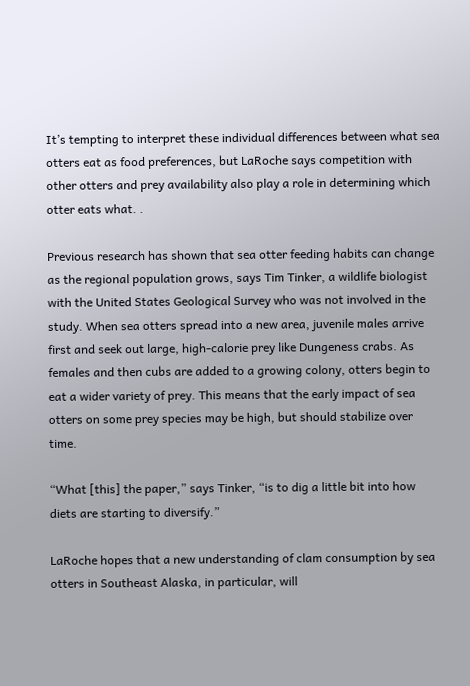It’s tempting to interpret these individual differences between what sea otters eat as food preferences, but LaRoche says competition with other otters and prey availability also play a role in determining which otter eats what. .

Previous research has shown that sea otter feeding habits can change as the regional population grows, says Tim Tinker, a wildlife biologist with the United States Geological Survey who was not involved in the study. When sea otters spread into a new area, juvenile males arrive first and seek out large, high-calorie prey like Dungeness crabs. As females and then cubs are added to a growing colony, otters begin to eat a wider variety of prey. This means that the early impact of sea otters on some prey species may be high, but should stabilize over time.

“What [this] the paper,” says Tinker, “is to dig a little bit into how diets are starting to diversify.”

LaRoche hopes that a new understanding of clam consumption by sea otters in Southeast Alaska, in particular, will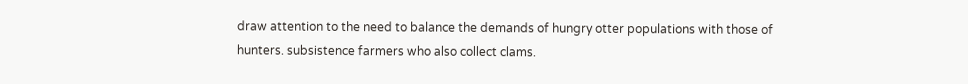draw attention to the need to balance the demands of hungry otter populations with those of hunters. subsistence farmers who also collect clams.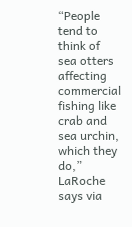“People tend to think of sea otters affecting commercial fishing like crab and sea urchin, which they do,” LaRoche says via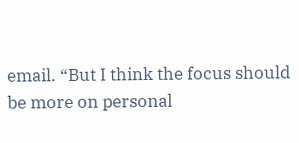email. “But I think the focus should be more on personal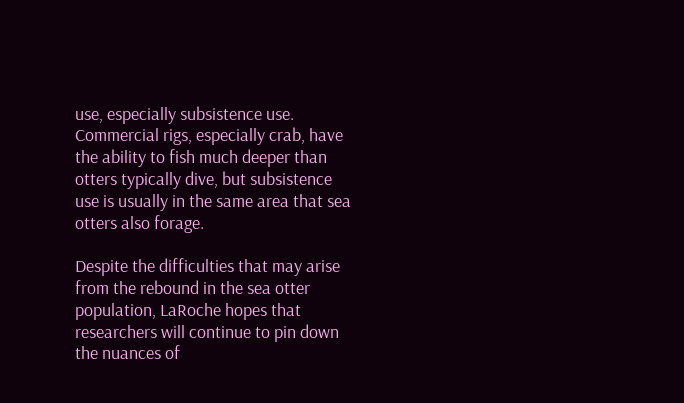use, especially subsistence use. Commercial rigs, especially crab, have the ability to fish much deeper than otters typically dive, but subsistence use is usually in the same area that sea otters also forage.

Despite the difficulties that may arise from the rebound in the sea otter population, LaRoche hopes that researchers will continue to pin down the nuances of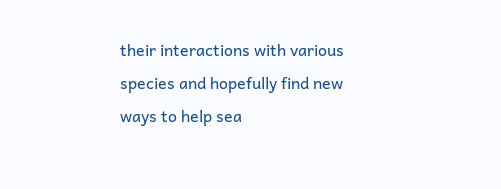their interactions with various species and hopefully find new ways to help sea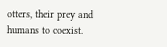otters, their prey and humans to coexist.